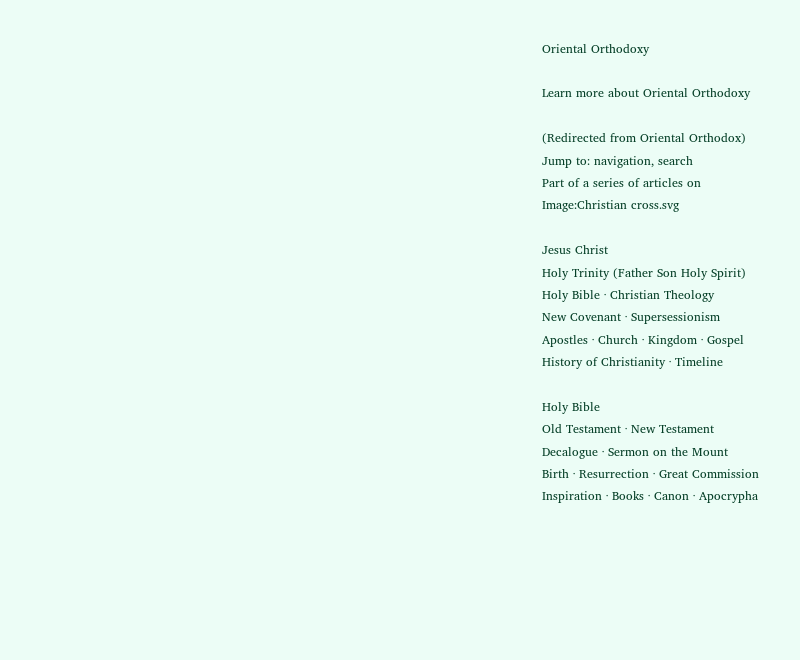Oriental Orthodoxy

Learn more about Oriental Orthodoxy

(Redirected from Oriental Orthodox)
Jump to: navigation, search
Part of a series of articles on
Image:Christian cross.svg

Jesus Christ
Holy Trinity (Father Son Holy Spirit)
Holy Bible · Christian Theology
New Covenant · Supersessionism
Apostles · Church · Kingdom · Gospel
History of Christianity · Timeline

Holy Bible
Old Testament · New Testament
Decalogue · Sermon on the Mount
Birth · Resurrection · Great Commission
Inspiration · Books · Canon · Apocrypha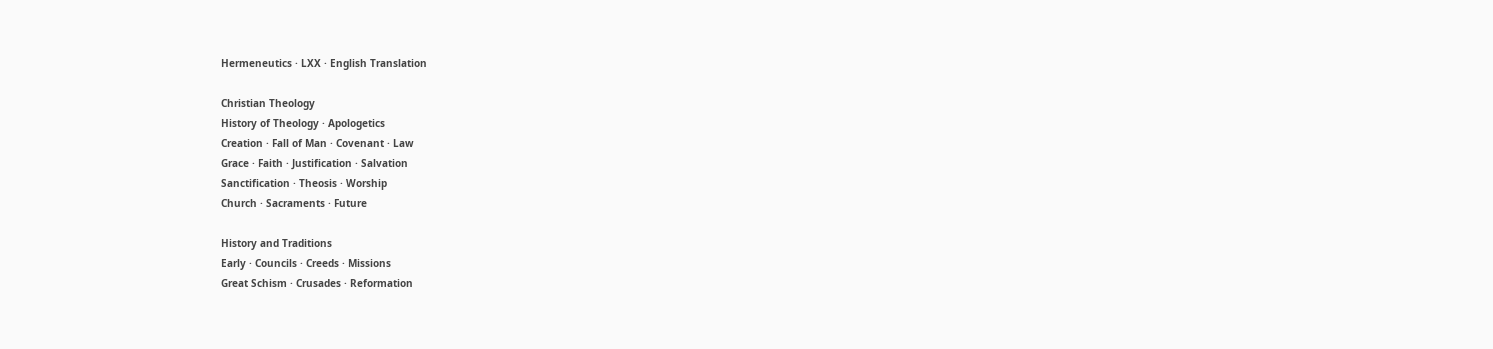Hermeneutics · LXX · English Translation

Christian Theology
History of Theology · Apologetics
Creation · Fall of Man · Covenant · Law
Grace · Faith · Justification · Salvation
Sanctification · Theosis · Worship
Church · Sacraments · Future

History and Traditions
Early · Councils · Creeds · Missions
Great Schism · Crusades · Reformation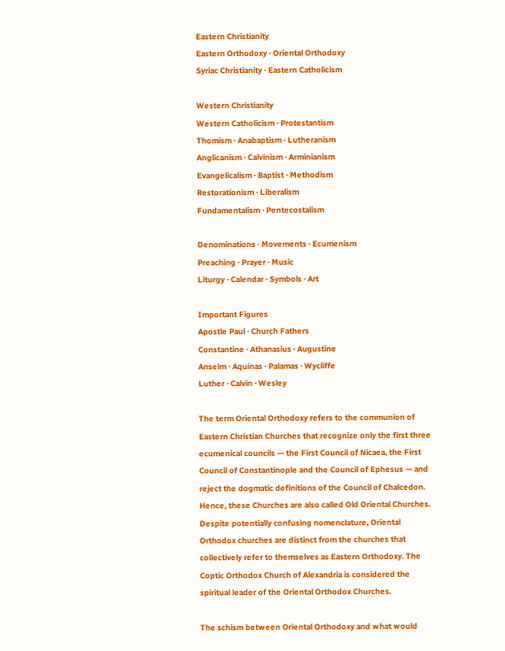Eastern Christianity
Eastern Orthodoxy · Oriental Orthodoxy
Syriac Christianity · Eastern Catholicism

Western Christianity
Western Catholicism · Protestantism
Thomism · Anabaptism · Lutheranism
Anglicanism · Calvinism · Arminianism
Evangelicalism · Baptist · Methodism
Restorationism · Liberalism
Fundamentalism · Pentecostalism

Denominations · Movements · Ecumenism
Preaching · Prayer · Music
Liturgy · Calendar · Symbols · Art

Important Figures
Apostle Paul · Church Fathers
Constantine · Athanasius · Augustine
Anselm · Aquinas · Palamas · Wycliffe
Luther · Calvin · Wesley

The term Oriental Orthodoxy refers to the communion of Eastern Christian Churches that recognize only the first three ecumenical councils — the First Council of Nicaea, the First Council of Constantinople and the Council of Ephesus — and reject the dogmatic definitions of the Council of Chalcedon. Hence, these Churches are also called Old Oriental Churches. Despite potentially confusing nomenclature, Oriental Orthodox churches are distinct from the churches that collectively refer to themselves as Eastern Orthodoxy. The Coptic Orthodox Church of Alexandria is considered the spiritual leader of the Oriental Orthodox Churches.

The schism between Oriental Orthodoxy and what would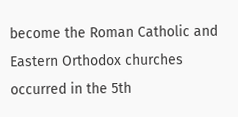become the Roman Catholic and Eastern Orthodox churches occurred in the 5th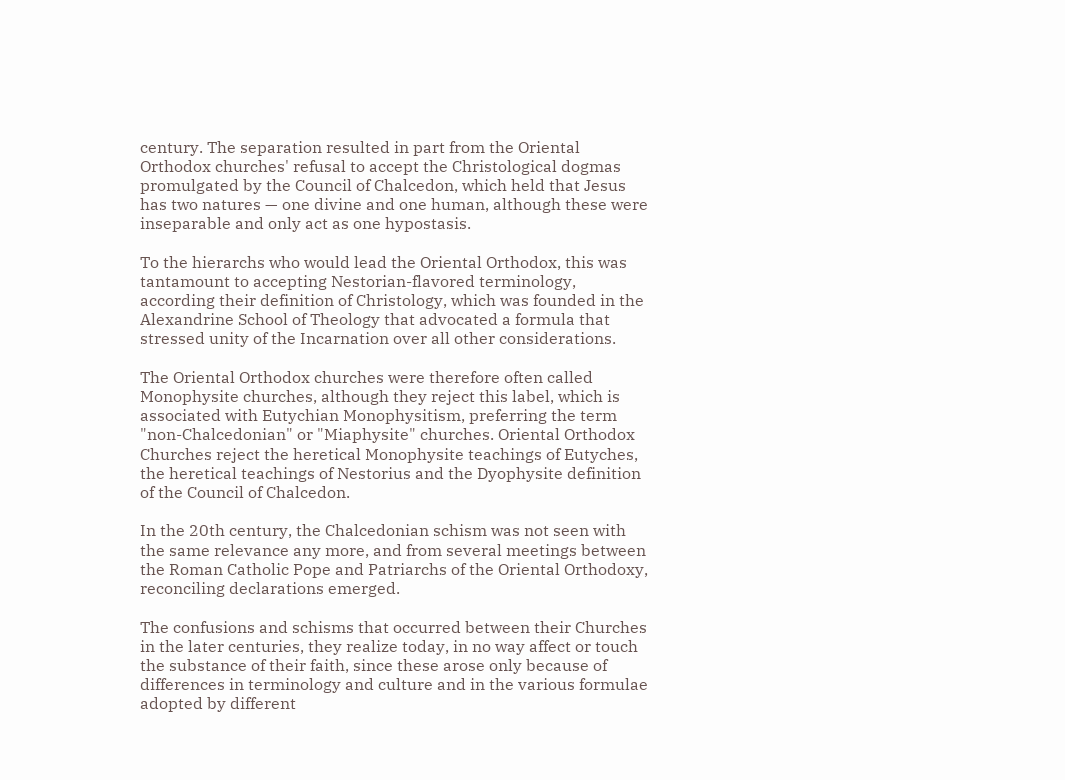century. The separation resulted in part from the Oriental Orthodox churches' refusal to accept the Christological dogmas promulgated by the Council of Chalcedon, which held that Jesus has two natures — one divine and one human, although these were inseparable and only act as one hypostasis.

To the hierarchs who would lead the Oriental Orthodox, this was tantamount to accepting Nestorian-flavored terminology, according their definition of Christology, which was founded in the Alexandrine School of Theology that advocated a formula that stressed unity of the Incarnation over all other considerations.

The Oriental Orthodox churches were therefore often called Monophysite churches, although they reject this label, which is associated with Eutychian Monophysitism, preferring the term "non-Chalcedonian" or "Miaphysite" churches. Oriental Orthodox Churches reject the heretical Monophysite teachings of Eutyches, the heretical teachings of Nestorius and the Dyophysite definition of the Council of Chalcedon.

In the 20th century, the Chalcedonian schism was not seen with the same relevance any more, and from several meetings between the Roman Catholic Pope and Patriarchs of the Oriental Orthodoxy, reconciling declarations emerged.

The confusions and schisms that occurred between their Churches in the later centuries, they realize today, in no way affect or touch the substance of their faith, since these arose only because of differences in terminology and culture and in the various formulae adopted by different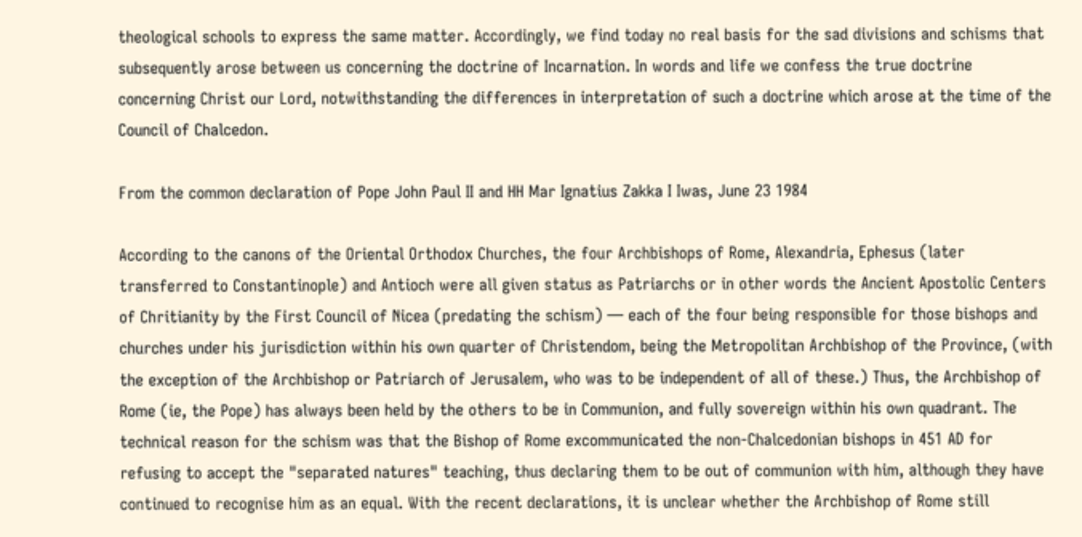theological schools to express the same matter. Accordingly, we find today no real basis for the sad divisions and schisms that subsequently arose between us concerning the doctrine of Incarnation. In words and life we confess the true doctrine concerning Christ our Lord, notwithstanding the differences in interpretation of such a doctrine which arose at the time of the Council of Chalcedon.

From the common declaration of Pope John Paul II and HH Mar Ignatius Zakka I Iwas, June 23 1984

According to the canons of the Oriental Orthodox Churches, the four Archbishops of Rome, Alexandria, Ephesus (later transferred to Constantinople) and Antioch were all given status as Patriarchs or in other words the Ancient Apostolic Centers of Chritianity by the First Council of Nicea (predating the schism) — each of the four being responsible for those bishops and churches under his jurisdiction within his own quarter of Christendom, being the Metropolitan Archbishop of the Province, (with the exception of the Archbishop or Patriarch of Jerusalem, who was to be independent of all of these.) Thus, the Archbishop of Rome (ie, the Pope) has always been held by the others to be in Communion, and fully sovereign within his own quadrant. The technical reason for the schism was that the Bishop of Rome excommunicated the non-Chalcedonian bishops in 451 AD for refusing to accept the "separated natures" teaching, thus declaring them to be out of communion with him, although they have continued to recognise him as an equal. With the recent declarations, it is unclear whether the Archbishop of Rome still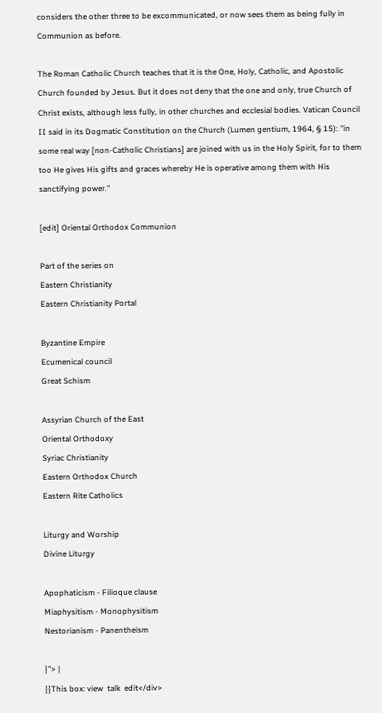considers the other three to be excommunicated, or now sees them as being fully in Communion as before.

The Roman Catholic Church teaches that it is the One, Holy, Catholic, and Apostolic Church founded by Jesus. But it does not deny that the one and only, true Church of Christ exists, although less fully, in other churches and ecclesial bodies. Vatican Council II said in its Dogmatic Constitution on the Church (Lumen gentium, 1964, § 15): "in some real way [non-Catholic Christians] are joined with us in the Holy Spirit, for to them too He gives His gifts and graces whereby He is operative among them with His sanctifying power."

[edit] Oriental Orthodox Communion

Part of the series on
Eastern Christianity
Eastern Christianity Portal

Byzantine Empire
Ecumenical council
Great Schism

Assyrian Church of the East
Oriental Orthodoxy
Syriac Christianity
Eastern Orthodox Church
Eastern Rite Catholics

Liturgy and Worship
Divine Liturgy

Apophaticism - Filioque clause
Miaphysitism - Monophysitism
Nestorianism - Panentheism

}"> |
}}This box: view  talk  edit</div>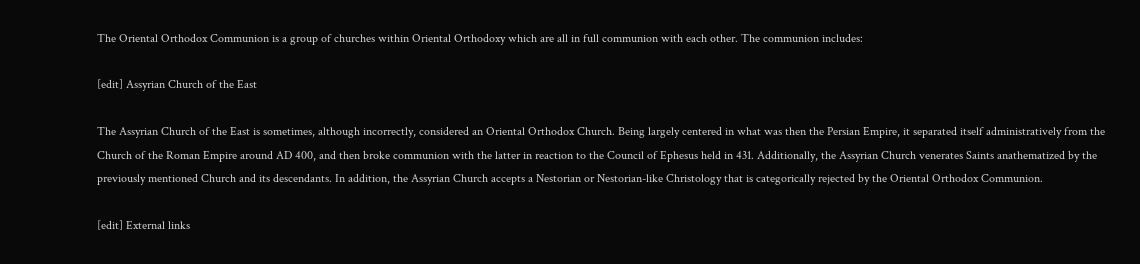The Oriental Orthodox Communion is a group of churches within Oriental Orthodoxy which are all in full communion with each other. The communion includes:

[edit] Assyrian Church of the East

The Assyrian Church of the East is sometimes, although incorrectly, considered an Oriental Orthodox Church. Being largely centered in what was then the Persian Empire, it separated itself administratively from the Church of the Roman Empire around AD 400, and then broke communion with the latter in reaction to the Council of Ephesus held in 431. Additionally, the Assyrian Church venerates Saints anathematized by the previously mentioned Church and its descendants. In addition, the Assyrian Church accepts a Nestorian or Nestorian-like Christology that is categorically rejected by the Oriental Orthodox Communion.

[edit] External links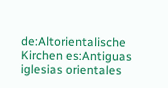de:Altorientalische Kirchen es:Antiguas iglesias orientales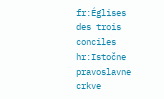fr:Églises des trois conciles hr:Istočne pravoslavne crkve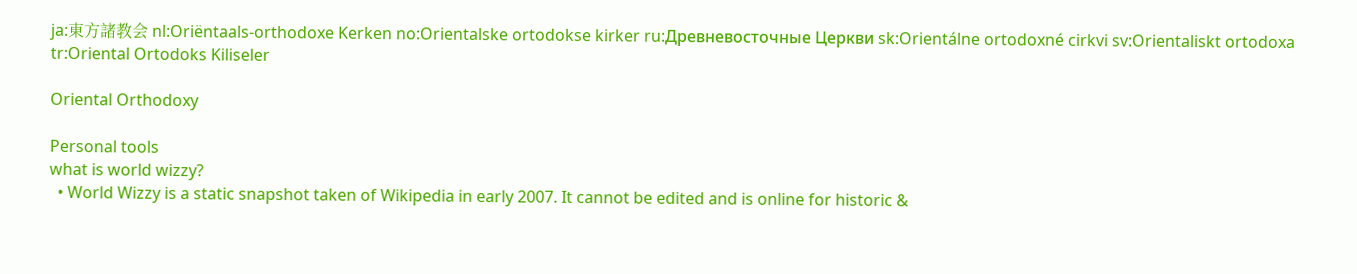ja:東方諸教会 nl:Oriëntaals-orthodoxe Kerken no:Orientalske ortodokse kirker ru:Древневосточные Церкви sk:Orientálne ortodoxné cirkvi sv:Orientaliskt ortodoxa tr:Oriental Ortodoks Kiliseler

Oriental Orthodoxy

Personal tools
what is world wizzy?
  • World Wizzy is a static snapshot taken of Wikipedia in early 2007. It cannot be edited and is online for historic &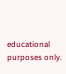educational purposes only.